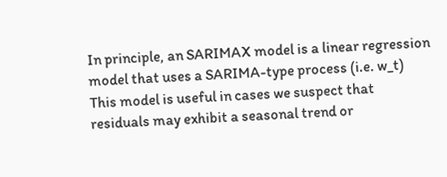In principle, an SARIMAX model is a linear regression model that uses a SARIMA-type process (i.e. w_t) This model is useful in cases we suspect that residuals may exhibit a seasonal trend or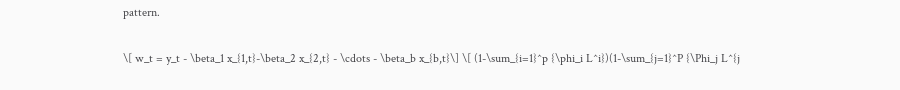pattern.

\[ w_t = y_t - \beta_1 x_{1,t}-\beta_2 x_{2,t} - \cdots - \beta_b x_{b,t}\] \[ (1-\sum_{i=1}^p {\phi_i L^i})(1-\sum_{j=1}^P {\Phi_j L^{j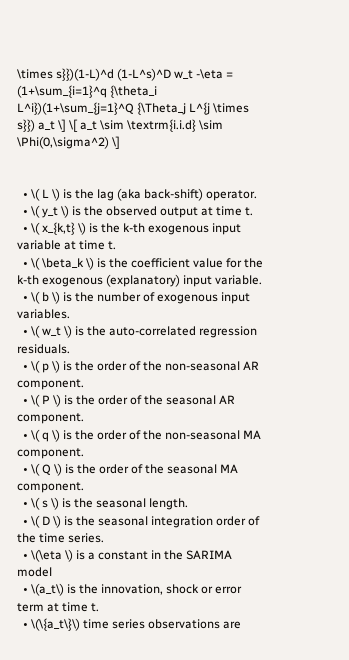\times s}})(1-L)^d (1-L^s)^D w_t -\eta = (1+\sum_{i=1}^q {\theta_i L^i})(1+\sum_{j=1}^Q {\Theta_j L^{j \times s}}) a_t \] \[ a_t \sim \textrm{i.i.d} \sim \Phi(0,\sigma^2) \]


  • \( L \) is the lag (aka back-shift) operator.
  • \( y_t \) is the observed output at time t.
  • \( x_{k,t} \) is the k-th exogenous input variable at time t.
  • \( \beta_k \) is the coefficient value for the k-th exogenous (explanatory) input variable.
  • \( b \) is the number of exogenous input variables.
  • \( w_t \) is the auto-correlated regression residuals.
  • \( p \) is the order of the non-seasonal AR component.
  • \( P \) is the order of the seasonal AR component.
  • \( q \) is the order of the non-seasonal MA component.
  • \( Q \) is the order of the seasonal MA component.
  • \( s \) is the seasonal length.
  • \( D \) is the seasonal integration order of the time series.
  • \(\eta \) is a constant in the SARIMA model
  • \(a_t\) is the innovation, shock or error term at time t.
  • \(\{a_t\}\) time series observations are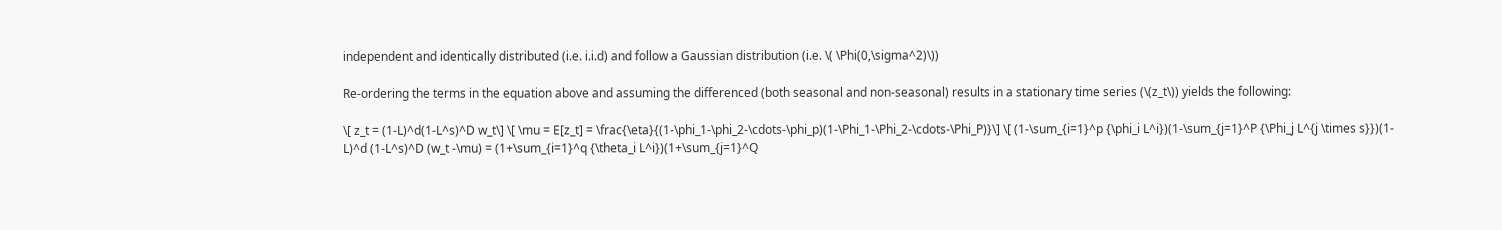independent and identically distributed (i.e. i.i.d) and follow a Gaussian distribution (i.e. \( \Phi(0,\sigma^2)\))

Re-ordering the terms in the equation above and assuming the differenced (both seasonal and non-seasonal) results in a stationary time series (\(z_t\)) yields the following:

\[ z_t = (1-L)^d(1-L^s)^D w_t\] \[ \mu = E[z_t] = \frac{\eta}{(1-\phi_1-\phi_2-\cdots-\phi_p)(1-\Phi_1-\Phi_2-\cdots-\Phi_P)}\] \[ (1-\sum_{i=1}^p {\phi_i L^i})(1-\sum_{j=1}^P {\Phi_j L^{j \times s}})(1-L)^d (1-L^s)^D (w_t -\mu) = (1+\sum_{i=1}^q {\theta_i L^i})(1+\sum_{j=1}^Q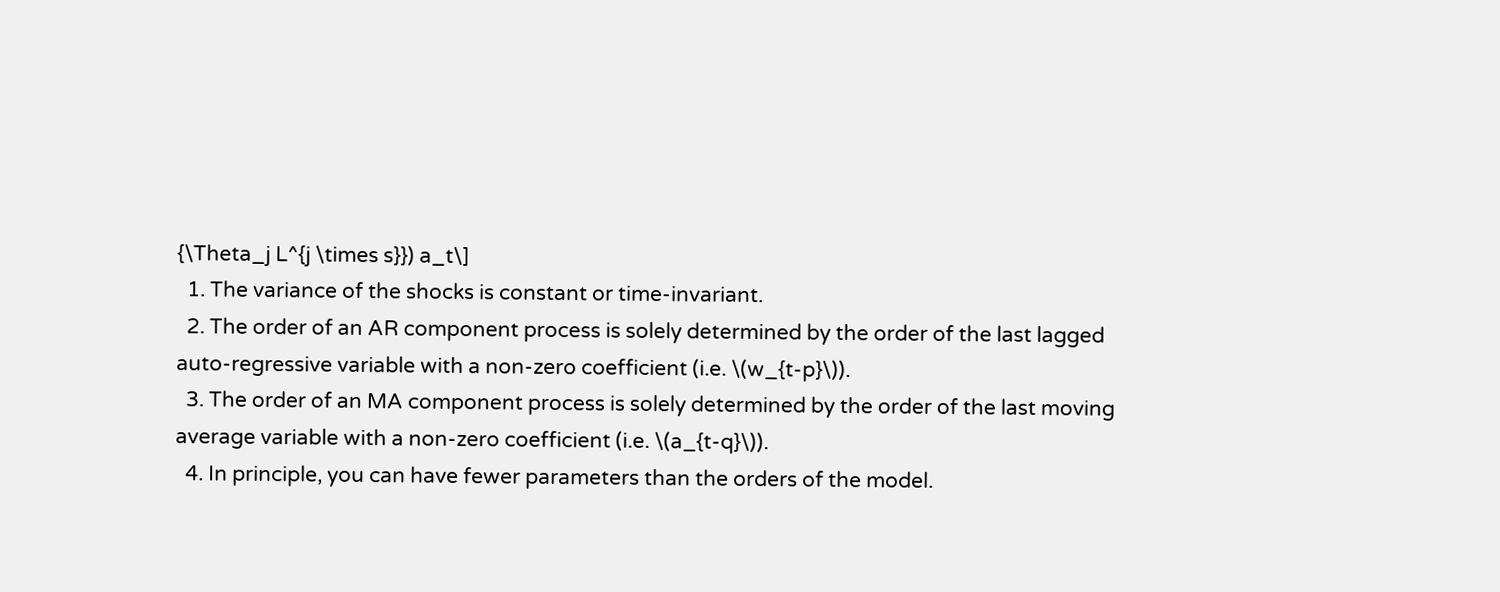{\Theta_j L^{j \times s}}) a_t\]
  1. The variance of the shocks is constant or time-invariant.
  2. The order of an AR component process is solely determined by the order of the last lagged auto-regressive variable with a non-zero coefficient (i.e. \(w_{t-p}\)).
  3. The order of an MA component process is solely determined by the order of the last moving average variable with a non-zero coefficient (i.e. \(a_{t-q}\)).
  4. In principle, you can have fewer parameters than the orders of the model.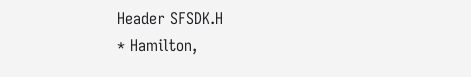Header SFSDK.H
* Hamilton,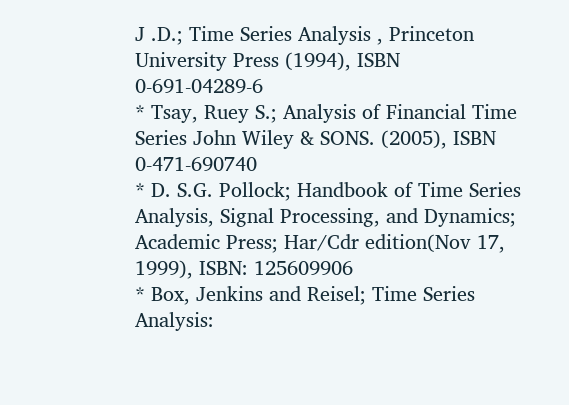J .D.; Time Series Analysis , Princeton University Press (1994), ISBN 0-691-04289-6
* Tsay, Ruey S.; Analysis of Financial Time Series John Wiley & SONS. (2005), ISBN 0-471-690740
* D. S.G. Pollock; Handbook of Time Series Analysis, Signal Processing, and Dynamics; Academic Press; Har/Cdr edition(Nov 17, 1999), ISBN: 125609906
* Box, Jenkins and Reisel; Time Series Analysis: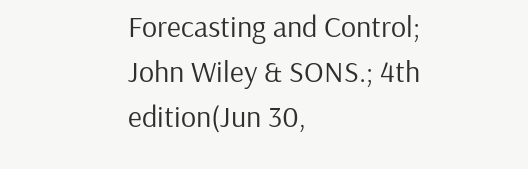Forecasting and Control; John Wiley & SONS.; 4th edition(Jun 30,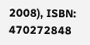2008), ISBN: 470272848